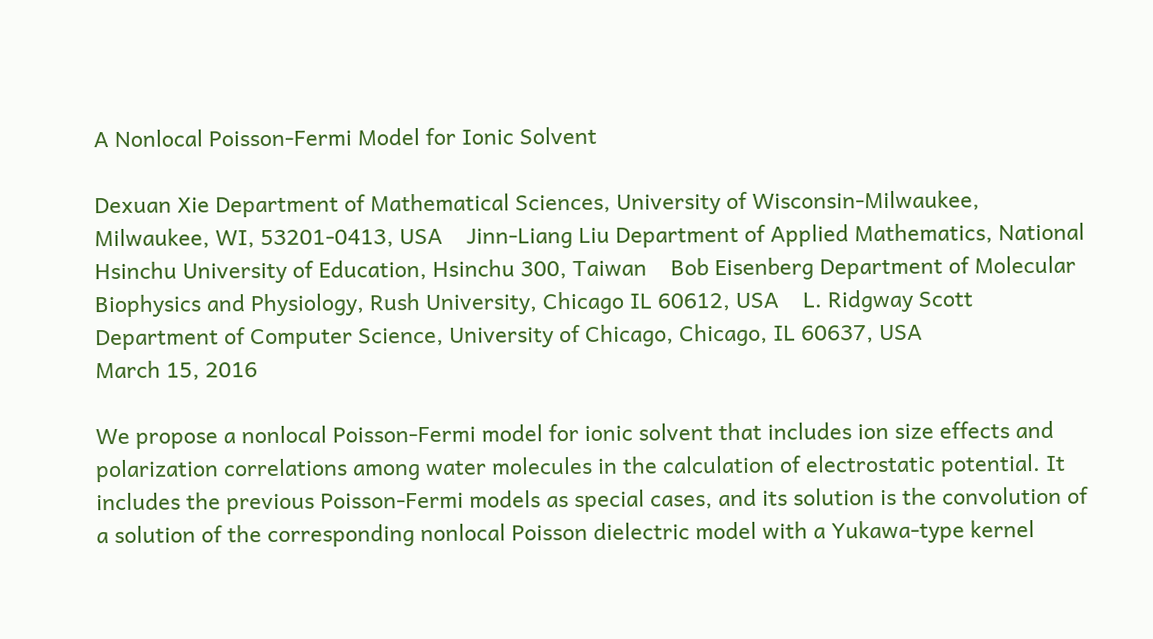A Nonlocal Poisson-Fermi Model for Ionic Solvent

Dexuan Xie Department of Mathematical Sciences, University of Wisconsin-Milwaukee, Milwaukee, WI, 53201-0413, USA    Jinn-Liang Liu Department of Applied Mathematics, National Hsinchu University of Education, Hsinchu 300, Taiwan    Bob Eisenberg Department of Molecular Biophysics and Physiology, Rush University, Chicago IL 60612, USA    L. Ridgway Scott Department of Computer Science, University of Chicago, Chicago, IL 60637, USA
March 15, 2016

We propose a nonlocal Poisson-Fermi model for ionic solvent that includes ion size effects and polarization correlations among water molecules in the calculation of electrostatic potential. It includes the previous Poisson-Fermi models as special cases, and its solution is the convolution of a solution of the corresponding nonlocal Poisson dielectric model with a Yukawa-type kernel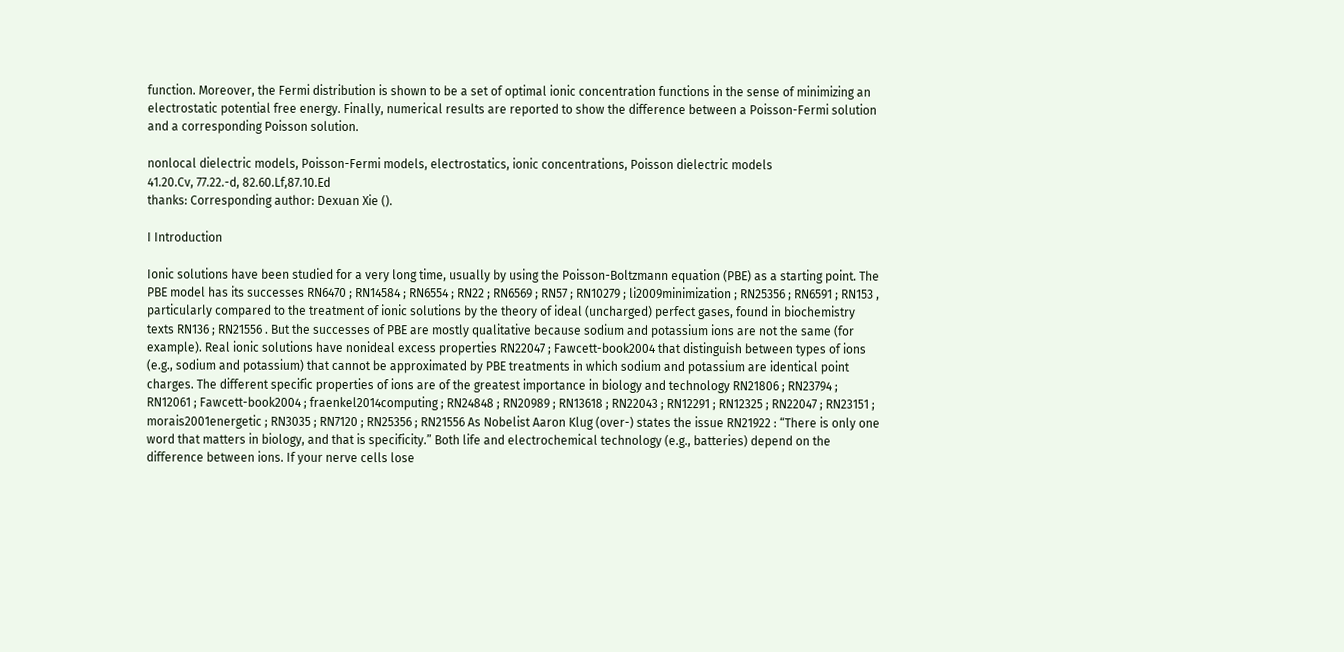function. Moreover, the Fermi distribution is shown to be a set of optimal ionic concentration functions in the sense of minimizing an electrostatic potential free energy. Finally, numerical results are reported to show the difference between a Poisson-Fermi solution and a corresponding Poisson solution.

nonlocal dielectric models, Poisson-Fermi models, electrostatics, ionic concentrations, Poisson dielectric models
41.20.Cv, 77.22.-d, 82.60.Lf,87.10.Ed
thanks: Corresponding author: Dexuan Xie ().

I Introduction

Ionic solutions have been studied for a very long time, usually by using the Poisson-Boltzmann equation (PBE) as a starting point. The PBE model has its successes RN6470 ; RN14584 ; RN6554 ; RN22 ; RN6569 ; RN57 ; RN10279 ; li2009minimization ; RN25356 ; RN6591 ; RN153 , particularly compared to the treatment of ionic solutions by the theory of ideal (uncharged) perfect gases, found in biochemistry texts RN136 ; RN21556 . But the successes of PBE are mostly qualitative because sodium and potassium ions are not the same (for example). Real ionic solutions have nonideal excess properties RN22047 ; Fawcett-book2004 that distinguish between types of ions (e.g., sodium and potassium) that cannot be approximated by PBE treatments in which sodium and potassium are identical point charges. The different specific properties of ions are of the greatest importance in biology and technology RN21806 ; RN23794 ; RN12061 ; Fawcett-book2004 ; fraenkel2014computing ; RN24848 ; RN20989 ; RN13618 ; RN22043 ; RN12291 ; RN12325 ; RN22047 ; RN23151 ; morais2001energetic ; RN3035 ; RN7120 ; RN25356 ; RN21556 As Nobelist Aaron Klug (over-) states the issue RN21922 : “There is only one word that matters in biology, and that is specificity.” Both life and electrochemical technology (e.g., batteries) depend on the difference between ions. If your nerve cells lose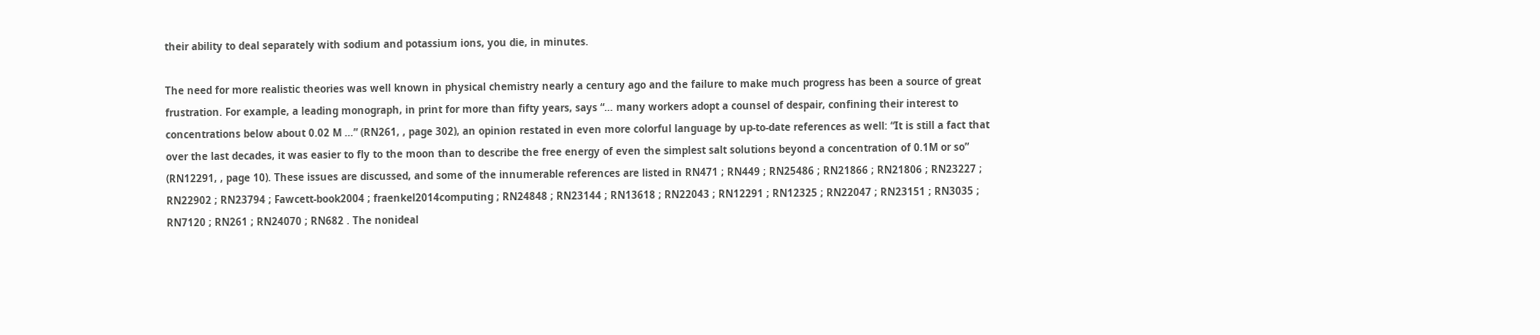their ability to deal separately with sodium and potassium ions, you die, in minutes.

The need for more realistic theories was well known in physical chemistry nearly a century ago and the failure to make much progress has been a source of great frustration. For example, a leading monograph, in print for more than fifty years, says “… many workers adopt a counsel of despair, confining their interest to concentrations below about 0.02 M …” (RN261, , page 302), an opinion restated in even more colorful language by up-to-date references as well: “It is still a fact that over the last decades, it was easier to fly to the moon than to describe the free energy of even the simplest salt solutions beyond a concentration of 0.1M or so” (RN12291, , page 10). These issues are discussed, and some of the innumerable references are listed in RN471 ; RN449 ; RN25486 ; RN21866 ; RN21806 ; RN23227 ; RN22902 ; RN23794 ; Fawcett-book2004 ; fraenkel2014computing ; RN24848 ; RN23144 ; RN13618 ; RN22043 ; RN12291 ; RN12325 ; RN22047 ; RN23151 ; RN3035 ; RN7120 ; RN261 ; RN24070 ; RN682 . The nonideal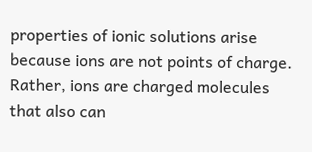properties of ionic solutions arise because ions are not points of charge. Rather, ions are charged molecules that also can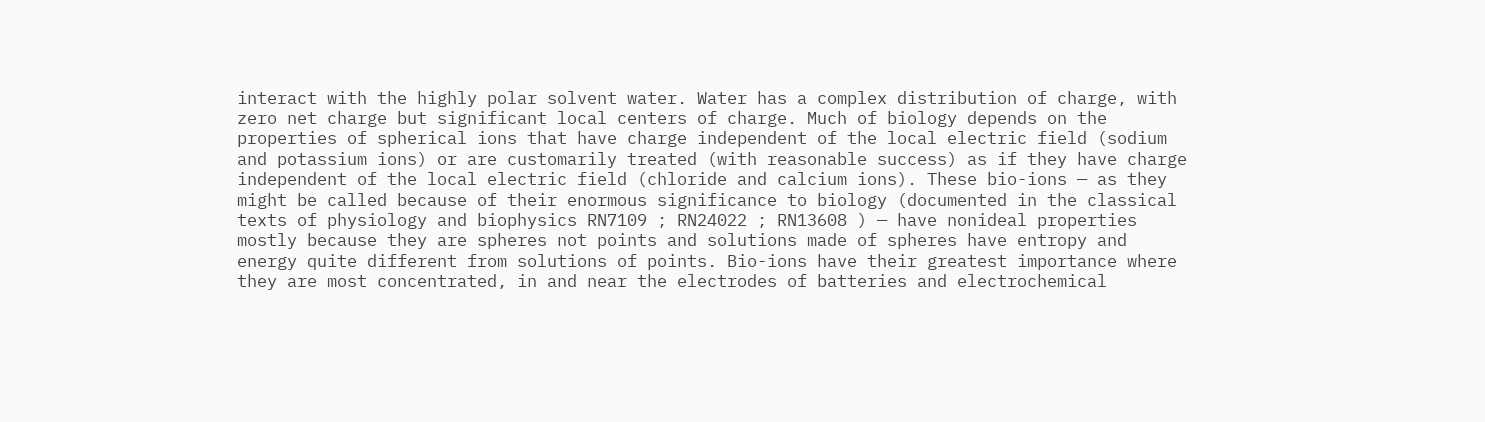interact with the highly polar solvent water. Water has a complex distribution of charge, with zero net charge but significant local centers of charge. Much of biology depends on the properties of spherical ions that have charge independent of the local electric field (sodium and potassium ions) or are customarily treated (with reasonable success) as if they have charge independent of the local electric field (chloride and calcium ions). These bio-ions — as they might be called because of their enormous significance to biology (documented in the classical texts of physiology and biophysics RN7109 ; RN24022 ; RN13608 ) — have nonideal properties mostly because they are spheres not points and solutions made of spheres have entropy and energy quite different from solutions of points. Bio-ions have their greatest importance where they are most concentrated, in and near the electrodes of batteries and electrochemical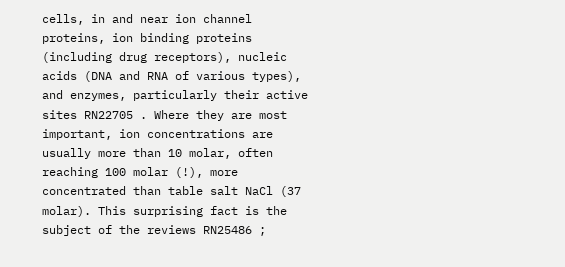cells, in and near ion channel proteins, ion binding proteins (including drug receptors), nucleic acids (DNA and RNA of various types), and enzymes, particularly their active sites RN22705 . Where they are most important, ion concentrations are usually more than 10 molar, often reaching 100 molar (!), more concentrated than table salt NaCl (37 molar). This surprising fact is the subject of the reviews RN25486 ;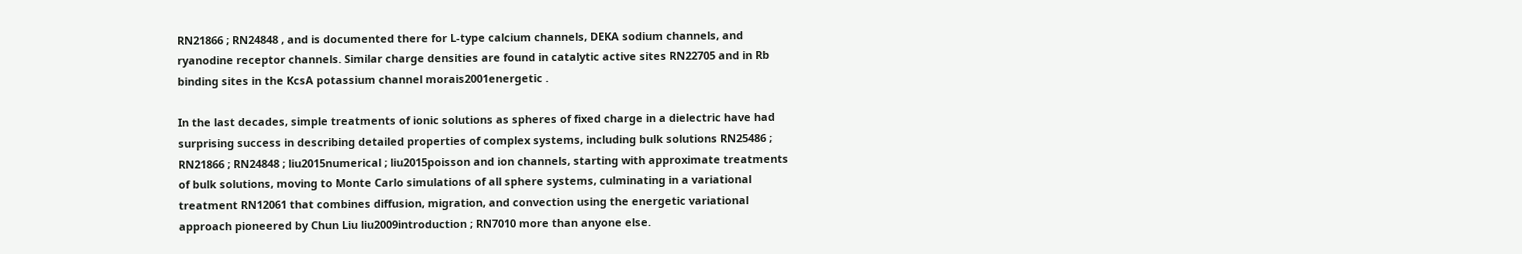RN21866 ; RN24848 , and is documented there for L-type calcium channels, DEKA sodium channels, and ryanodine receptor channels. Similar charge densities are found in catalytic active sites RN22705 and in Rb binding sites in the KcsA potassium channel morais2001energetic .

In the last decades, simple treatments of ionic solutions as spheres of fixed charge in a dielectric have had surprising success in describing detailed properties of complex systems, including bulk solutions RN25486 ; RN21866 ; RN24848 ; liu2015numerical ; liu2015poisson and ion channels, starting with approximate treatments of bulk solutions, moving to Monte Carlo simulations of all sphere systems, culminating in a variational treatment RN12061 that combines diffusion, migration, and convection using the energetic variational approach pioneered by Chun Liu liu2009introduction ; RN7010 more than anyone else.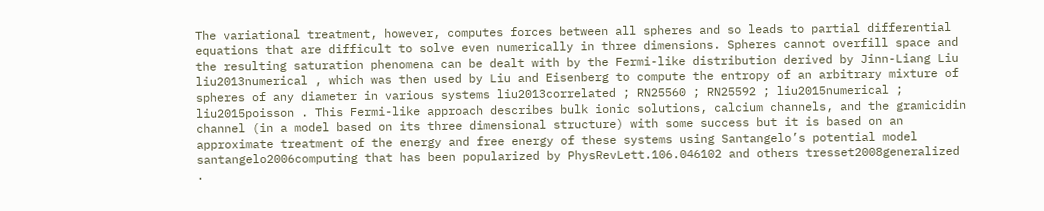The variational treatment, however, computes forces between all spheres and so leads to partial differential equations that are difficult to solve even numerically in three dimensions. Spheres cannot overfill space and the resulting saturation phenomena can be dealt with by the Fermi-like distribution derived by Jinn-Liang Liu liu2013numerical , which was then used by Liu and Eisenberg to compute the entropy of an arbitrary mixture of spheres of any diameter in various systems liu2013correlated ; RN25560 ; RN25592 ; liu2015numerical ; liu2015poisson . This Fermi-like approach describes bulk ionic solutions, calcium channels, and the gramicidin channel (in a model based on its three dimensional structure) with some success but it is based on an approximate treatment of the energy and free energy of these systems using Santangelo’s potential model santangelo2006computing that has been popularized by PhysRevLett.106.046102 and others tresset2008generalized .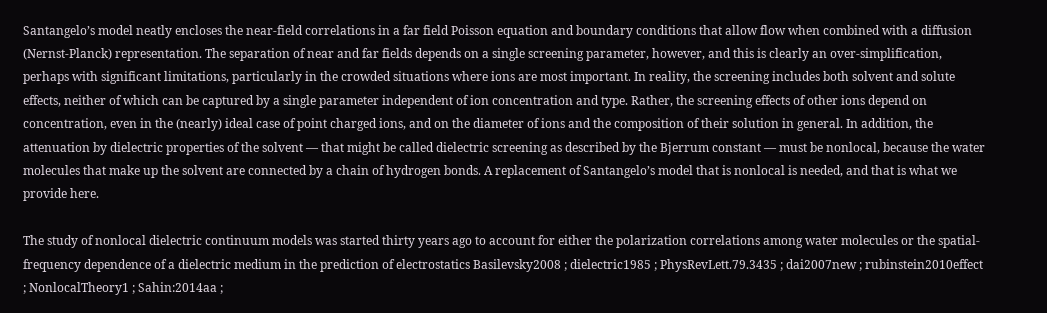Santangelo’s model neatly encloses the near-field correlations in a far field Poisson equation and boundary conditions that allow flow when combined with a diffusion (Nernst-Planck) representation. The separation of near and far fields depends on a single screening parameter, however, and this is clearly an over-simplification, perhaps with significant limitations, particularly in the crowded situations where ions are most important. In reality, the screening includes both solvent and solute effects, neither of which can be captured by a single parameter independent of ion concentration and type. Rather, the screening effects of other ions depend on concentration, even in the (nearly) ideal case of point charged ions, and on the diameter of ions and the composition of their solution in general. In addition, the attenuation by dielectric properties of the solvent — that might be called dielectric screening as described by the Bjerrum constant — must be nonlocal, because the water molecules that make up the solvent are connected by a chain of hydrogen bonds. A replacement of Santangelo’s model that is nonlocal is needed, and that is what we provide here.

The study of nonlocal dielectric continuum models was started thirty years ago to account for either the polarization correlations among water molecules or the spatial-frequency dependence of a dielectric medium in the prediction of electrostatics Basilevsky2008 ; dielectric1985 ; PhysRevLett.79.3435 ; dai2007new ; rubinstein2010effect ; NonlocalTheory1 ; Sahin:2014aa ;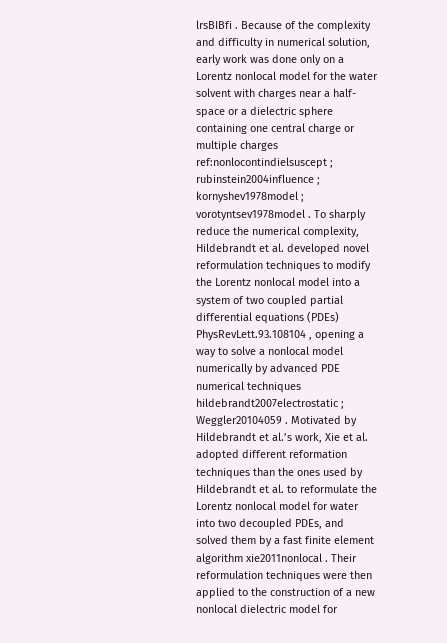lrsBIBfi . Because of the complexity and difficulty in numerical solution, early work was done only on a Lorentz nonlocal model for the water solvent with charges near a half-space or a dielectric sphere containing one central charge or multiple charges ref:nonlocontindielsuscept ; rubinstein2004influence ; kornyshev1978model ; vorotyntsev1978model . To sharply reduce the numerical complexity, Hildebrandt et al. developed novel reformulation techniques to modify the Lorentz nonlocal model into a system of two coupled partial differential equations (PDEs) PhysRevLett.93.108104 , opening a way to solve a nonlocal model numerically by advanced PDE numerical techniques hildebrandt2007electrostatic ; Weggler20104059 . Motivated by Hildebrandt et al.’s work, Xie et al. adopted different reformation techniques than the ones used by Hildebrandt et al. to reformulate the Lorentz nonlocal model for water into two decoupled PDEs, and solved them by a fast finite element algorithm xie2011nonlocal . Their reformulation techniques were then applied to the construction of a new nonlocal dielectric model for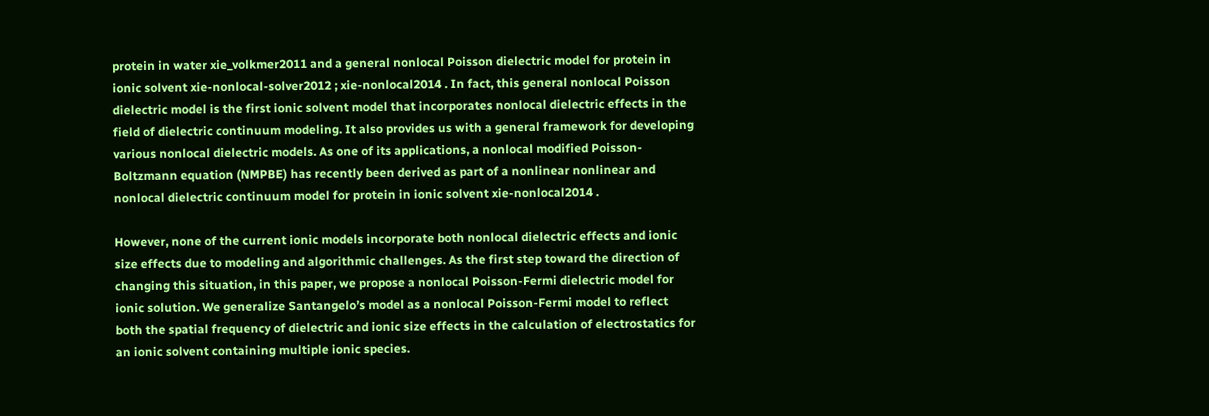protein in water xie_volkmer2011 and a general nonlocal Poisson dielectric model for protein in ionic solvent xie-nonlocal-solver2012 ; xie-nonlocal2014 . In fact, this general nonlocal Poisson dielectric model is the first ionic solvent model that incorporates nonlocal dielectric effects in the field of dielectric continuum modeling. It also provides us with a general framework for developing various nonlocal dielectric models. As one of its applications, a nonlocal modified Poisson-Boltzmann equation (NMPBE) has recently been derived as part of a nonlinear nonlinear and nonlocal dielectric continuum model for protein in ionic solvent xie-nonlocal2014 .

However, none of the current ionic models incorporate both nonlocal dielectric effects and ionic size effects due to modeling and algorithmic challenges. As the first step toward the direction of changing this situation, in this paper, we propose a nonlocal Poisson-Fermi dielectric model for ionic solution. We generalize Santangelo’s model as a nonlocal Poisson-Fermi model to reflect both the spatial frequency of dielectric and ionic size effects in the calculation of electrostatics for an ionic solvent containing multiple ionic species.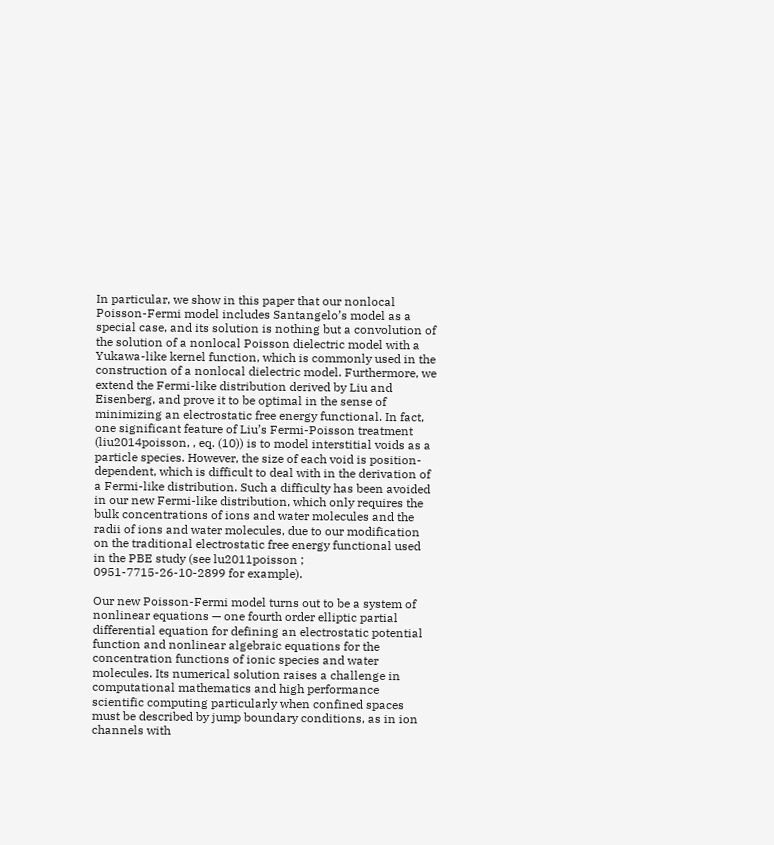In particular, we show in this paper that our nonlocal Poisson-Fermi model includes Santangelo’s model as a special case, and its solution is nothing but a convolution of the solution of a nonlocal Poisson dielectric model with a Yukawa-like kernel function, which is commonly used in the construction of a nonlocal dielectric model. Furthermore, we extend the Fermi-like distribution derived by Liu and Eisenberg, and prove it to be optimal in the sense of minimizing an electrostatic free energy functional. In fact, one significant feature of Liu’s Fermi-Poisson treatment (liu2014poisson, , eq. (10)) is to model interstitial voids as a particle species. However, the size of each void is position-dependent, which is difficult to deal with in the derivation of a Fermi-like distribution. Such a difficulty has been avoided in our new Fermi-like distribution, which only requires the bulk concentrations of ions and water molecules and the radii of ions and water molecules, due to our modification on the traditional electrostatic free energy functional used in the PBE study (see lu2011poisson ; 0951-7715-26-10-2899 for example).

Our new Poisson-Fermi model turns out to be a system of nonlinear equations — one fourth order elliptic partial differential equation for defining an electrostatic potential function and nonlinear algebraic equations for the concentration functions of ionic species and water molecules. Its numerical solution raises a challenge in computational mathematics and high performance scientific computing particularly when confined spaces must be described by jump boundary conditions, as in ion channels with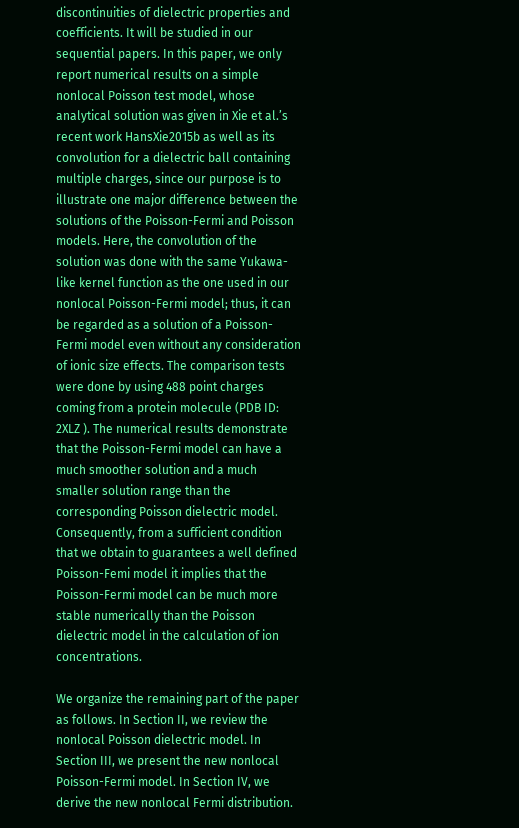discontinuities of dielectric properties and coefficients. It will be studied in our sequential papers. In this paper, we only report numerical results on a simple nonlocal Poisson test model, whose analytical solution was given in Xie et al.’s recent work HansXie2015b as well as its convolution for a dielectric ball containing multiple charges, since our purpose is to illustrate one major difference between the solutions of the Poisson-Fermi and Poisson models. Here, the convolution of the solution was done with the same Yukawa-like kernel function as the one used in our nonlocal Poisson-Fermi model; thus, it can be regarded as a solution of a Poisson-Fermi model even without any consideration of ionic size effects. The comparison tests were done by using 488 point charges coming from a protein molecule (PDB ID: 2XLZ ). The numerical results demonstrate that the Poisson-Fermi model can have a much smoother solution and a much smaller solution range than the corresponding Poisson dielectric model. Consequently, from a sufficient condition that we obtain to guarantees a well defined Poisson-Femi model it implies that the Poisson-Fermi model can be much more stable numerically than the Poisson dielectric model in the calculation of ion concentrations.

We organize the remaining part of the paper as follows. In Section II, we review the nonlocal Poisson dielectric model. In Section III, we present the new nonlocal Poisson-Fermi model. In Section IV, we derive the new nonlocal Fermi distribution.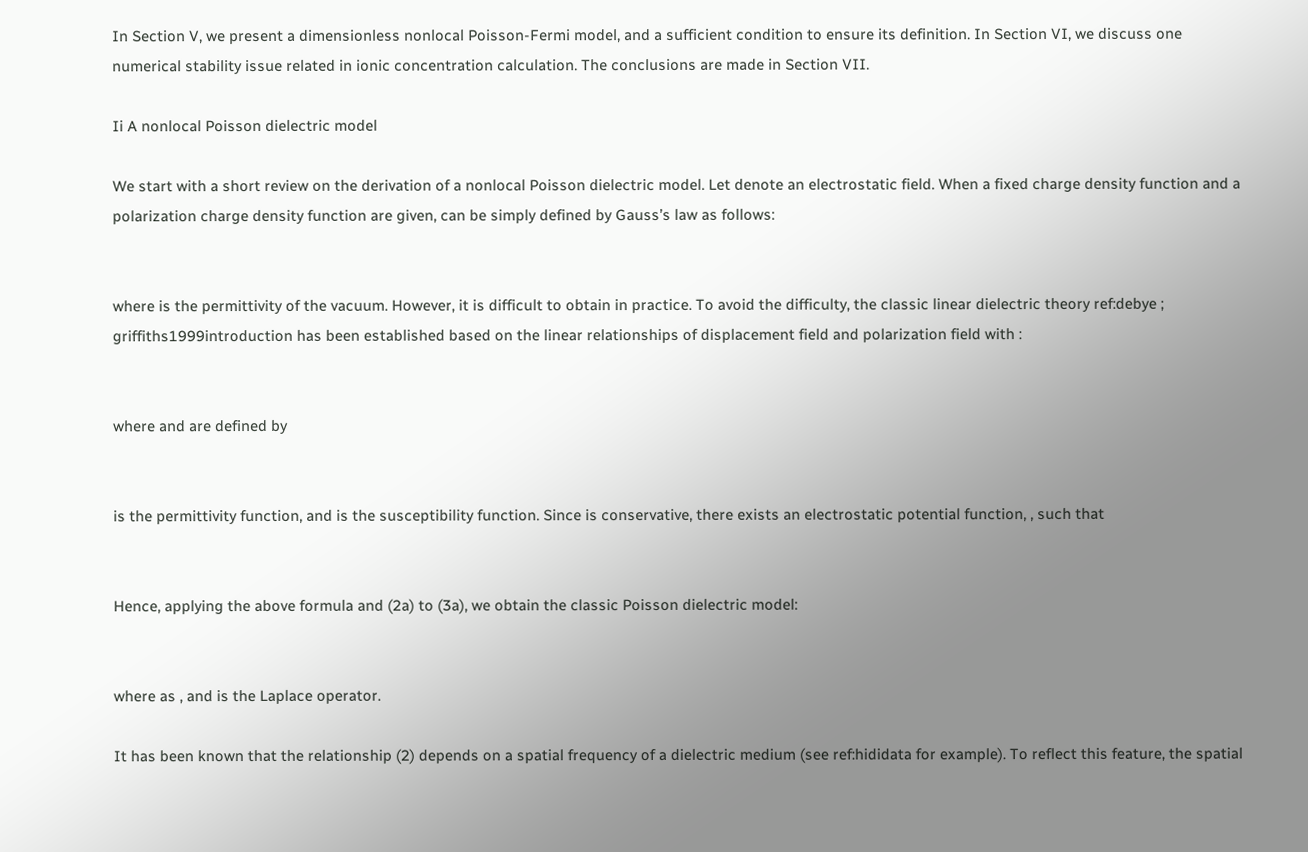In Section V, we present a dimensionless nonlocal Poisson-Fermi model, and a sufficient condition to ensure its definition. In Section VI, we discuss one numerical stability issue related in ionic concentration calculation. The conclusions are made in Section VII.

Ii A nonlocal Poisson dielectric model

We start with a short review on the derivation of a nonlocal Poisson dielectric model. Let denote an electrostatic field. When a fixed charge density function and a polarization charge density function are given, can be simply defined by Gauss’s law as follows:


where is the permittivity of the vacuum. However, it is difficult to obtain in practice. To avoid the difficulty, the classic linear dielectric theory ref:debye ; griffiths1999introduction has been established based on the linear relationships of displacement field and polarization field with :


where and are defined by


is the permittivity function, and is the susceptibility function. Since is conservative, there exists an electrostatic potential function, , such that


Hence, applying the above formula and (2a) to (3a), we obtain the classic Poisson dielectric model:


where as , and is the Laplace operator.

It has been known that the relationship (2) depends on a spatial frequency of a dielectric medium (see ref:hididata for example). To reflect this feature, the spatial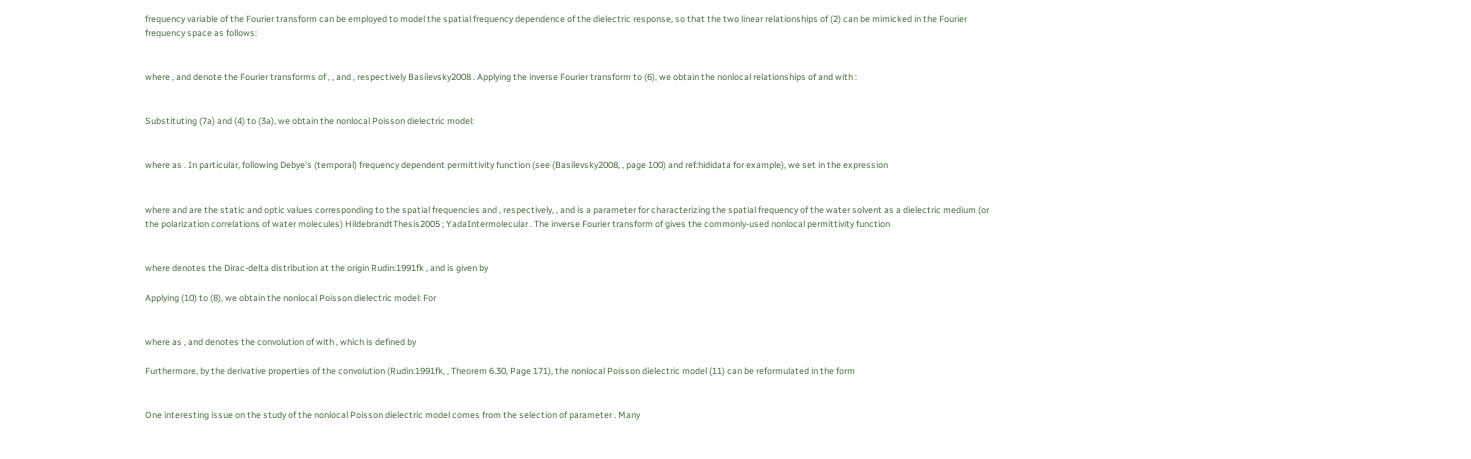frequency variable of the Fourier transform can be employed to model the spatial frequency dependence of the dielectric response, so that the two linear relationships of (2) can be mimicked in the Fourier frequency space as follows:


where , and denote the Fourier transforms of , , and , respectively Basilevsky2008 . Applying the inverse Fourier transform to (6), we obtain the nonlocal relationships of and with :


Substituting (7a) and (4) to (3a), we obtain the nonlocal Poisson dielectric model:


where as . In particular, following Debye’s (temporal) frequency dependent permittivity function (see (Basilevsky2008, , page 100) and ref:hididata for example), we set in the expression


where and are the static and optic values corresponding to the spatial frequencies and , respectively, , and is a parameter for characterizing the spatial frequency of the water solvent as a dielectric medium (or the polarization correlations of water molecules) HildebrandtThesis2005 ; YadaIntermolecular . The inverse Fourier transform of gives the commonly-used nonlocal permittivity function


where denotes the Dirac-delta distribution at the origin Rudin:1991fk , and is given by

Applying (10) to (8), we obtain the nonlocal Poisson dielectric model: For


where as , and denotes the convolution of with , which is defined by

Furthermore, by the derivative properties of the convolution (Rudin:1991fk, , Theorem 6.30, Page 171), the nonlocal Poisson dielectric model (11) can be reformulated in the form


One interesting issue on the study of the nonlocal Poisson dielectric model comes from the selection of parameter . Many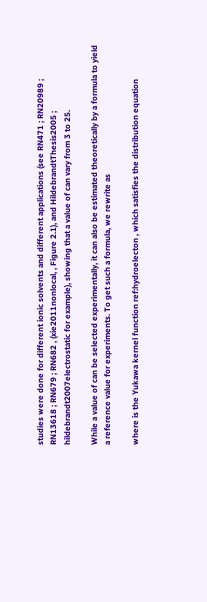studies were done for different ionic solvents and different applications (see RN471 ; RN20989 ; RN13618 ; RN679 ; RN682 , (xie2011nonlocal, , Figure 2.1), and HildebrandtThesis2005 ; hildebrandt2007electrostatic for example), showing that a value of can vary from 3 to 25.

While a value of can be selected experimentally, it can also be estimated theoretically by a formula to yield a reference value for experiments. To get such a formula, we rewrite as

where is the Yukawa kernel function ref:hydroelecton , which satisfies the distribution equation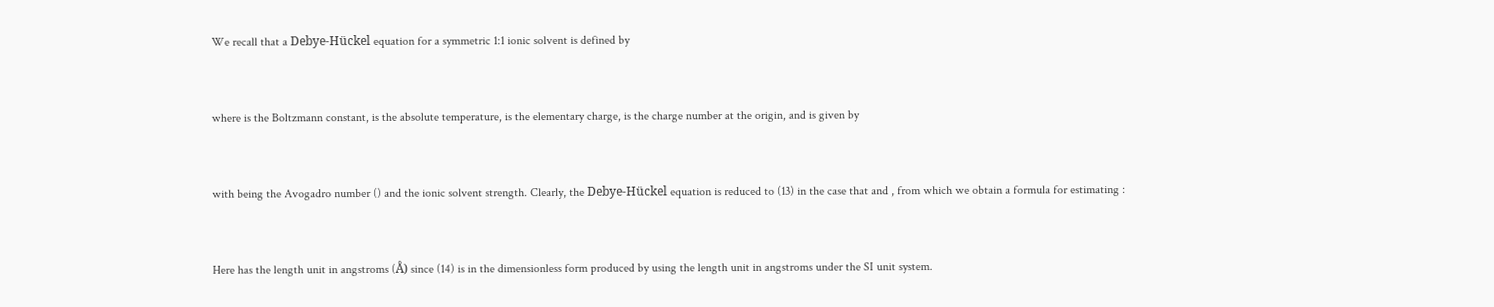We recall that a Debye-Hückel equation for a symmetric 1:1 ionic solvent is defined by


where is the Boltzmann constant, is the absolute temperature, is the elementary charge, is the charge number at the origin, and is given by


with being the Avogadro number () and the ionic solvent strength. Clearly, the Debye-Hückel equation is reduced to (13) in the case that and , from which we obtain a formula for estimating :


Here has the length unit in angstroms (Å) since (14) is in the dimensionless form produced by using the length unit in angstroms under the SI unit system.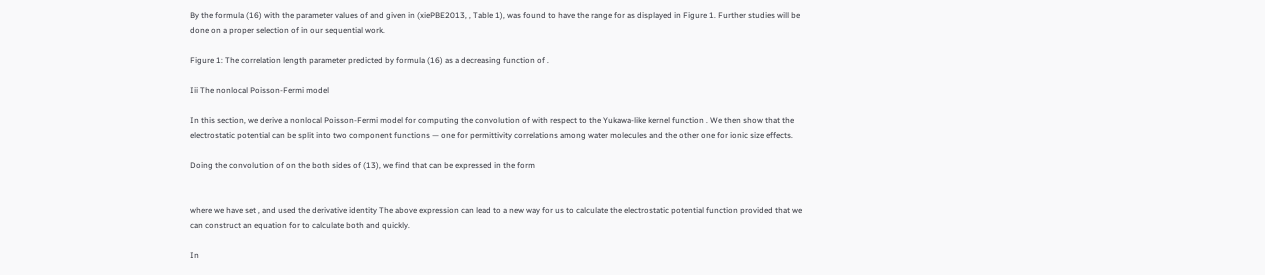By the formula (16) with the parameter values of and given in (xiePBE2013, , Table 1), was found to have the range for as displayed in Figure 1. Further studies will be done on a proper selection of in our sequential work.

Figure 1: The correlation length parameter predicted by formula (16) as a decreasing function of .

Iii The nonlocal Poisson-Fermi model

In this section, we derive a nonlocal Poisson-Fermi model for computing the convolution of with respect to the Yukawa-like kernel function . We then show that the electrostatic potential can be split into two component functions — one for permittivity correlations among water molecules and the other one for ionic size effects.

Doing the convolution of on the both sides of (13), we find that can be expressed in the form


where we have set , and used the derivative identity The above expression can lead to a new way for us to calculate the electrostatic potential function provided that we can construct an equation for to calculate both and quickly.

In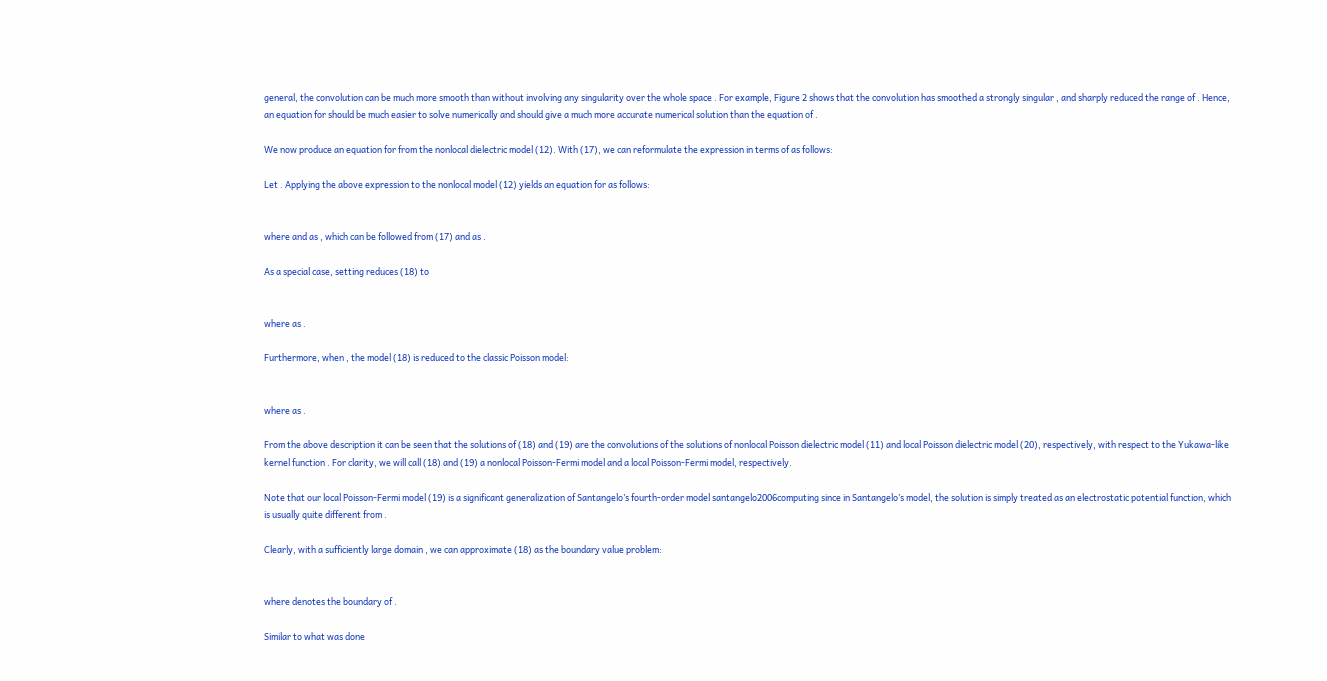general, the convolution can be much more smooth than without involving any singularity over the whole space . For example, Figure 2 shows that the convolution has smoothed a strongly singular , and sharply reduced the range of . Hence, an equation for should be much easier to solve numerically and should give a much more accurate numerical solution than the equation of .

We now produce an equation for from the nonlocal dielectric model (12). With (17), we can reformulate the expression in terms of as follows:

Let . Applying the above expression to the nonlocal model (12) yields an equation for as follows:


where and as , which can be followed from (17) and as .

As a special case, setting reduces (18) to


where as .

Furthermore, when , the model (18) is reduced to the classic Poisson model:


where as .

From the above description it can be seen that the solutions of (18) and (19) are the convolutions of the solutions of nonlocal Poisson dielectric model (11) and local Poisson dielectric model (20), respectively, with respect to the Yukawa-like kernel function . For clarity, we will call (18) and (19) a nonlocal Poisson-Fermi model and a local Poisson-Fermi model, respectively.

Note that our local Poisson-Fermi model (19) is a significant generalization of Santangelo’s fourth-order model santangelo2006computing since in Santangelo’s model, the solution is simply treated as an electrostatic potential function, which is usually quite different from .

Clearly, with a sufficiently large domain , we can approximate (18) as the boundary value problem:


where denotes the boundary of .

Similar to what was done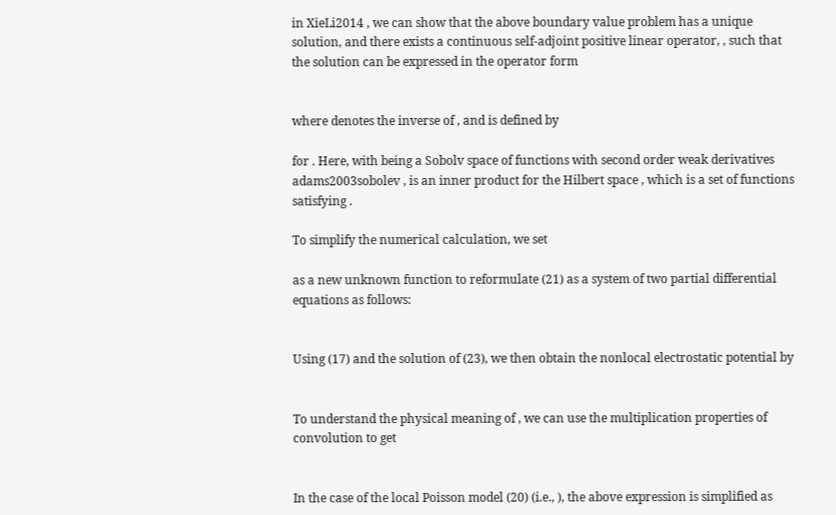in XieLi2014 , we can show that the above boundary value problem has a unique solution, and there exists a continuous self-adjoint positive linear operator, , such that the solution can be expressed in the operator form


where denotes the inverse of , and is defined by

for . Here, with being a Sobolv space of functions with second order weak derivatives adams2003sobolev , is an inner product for the Hilbert space , which is a set of functions satisfying .

To simplify the numerical calculation, we set

as a new unknown function to reformulate (21) as a system of two partial differential equations as follows:


Using (17) and the solution of (23), we then obtain the nonlocal electrostatic potential by


To understand the physical meaning of , we can use the multiplication properties of convolution to get


In the case of the local Poisson model (20) (i.e., ), the above expression is simplified as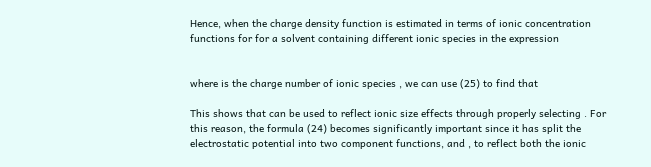Hence, when the charge density function is estimated in terms of ionic concentration functions for for a solvent containing different ionic species in the expression


where is the charge number of ionic species , we can use (25) to find that

This shows that can be used to reflect ionic size effects through properly selecting . For this reason, the formula (24) becomes significantly important since it has split the electrostatic potential into two component functions, and , to reflect both the ionic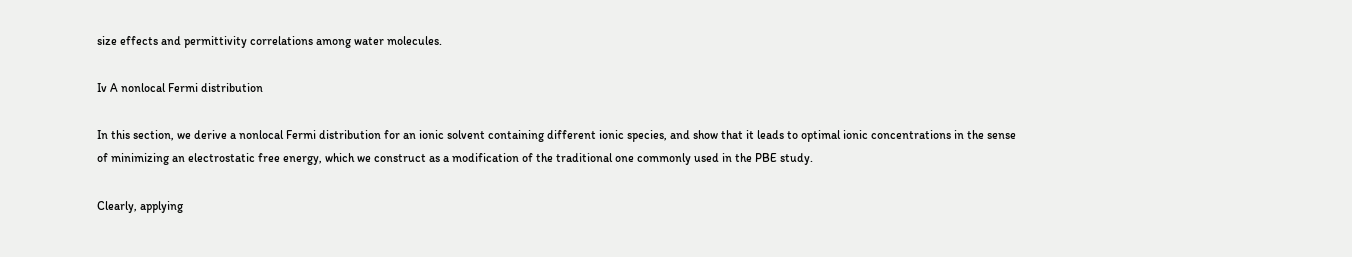size effects and permittivity correlations among water molecules.

Iv A nonlocal Fermi distribution

In this section, we derive a nonlocal Fermi distribution for an ionic solvent containing different ionic species, and show that it leads to optimal ionic concentrations in the sense of minimizing an electrostatic free energy, which we construct as a modification of the traditional one commonly used in the PBE study.

Clearly, applying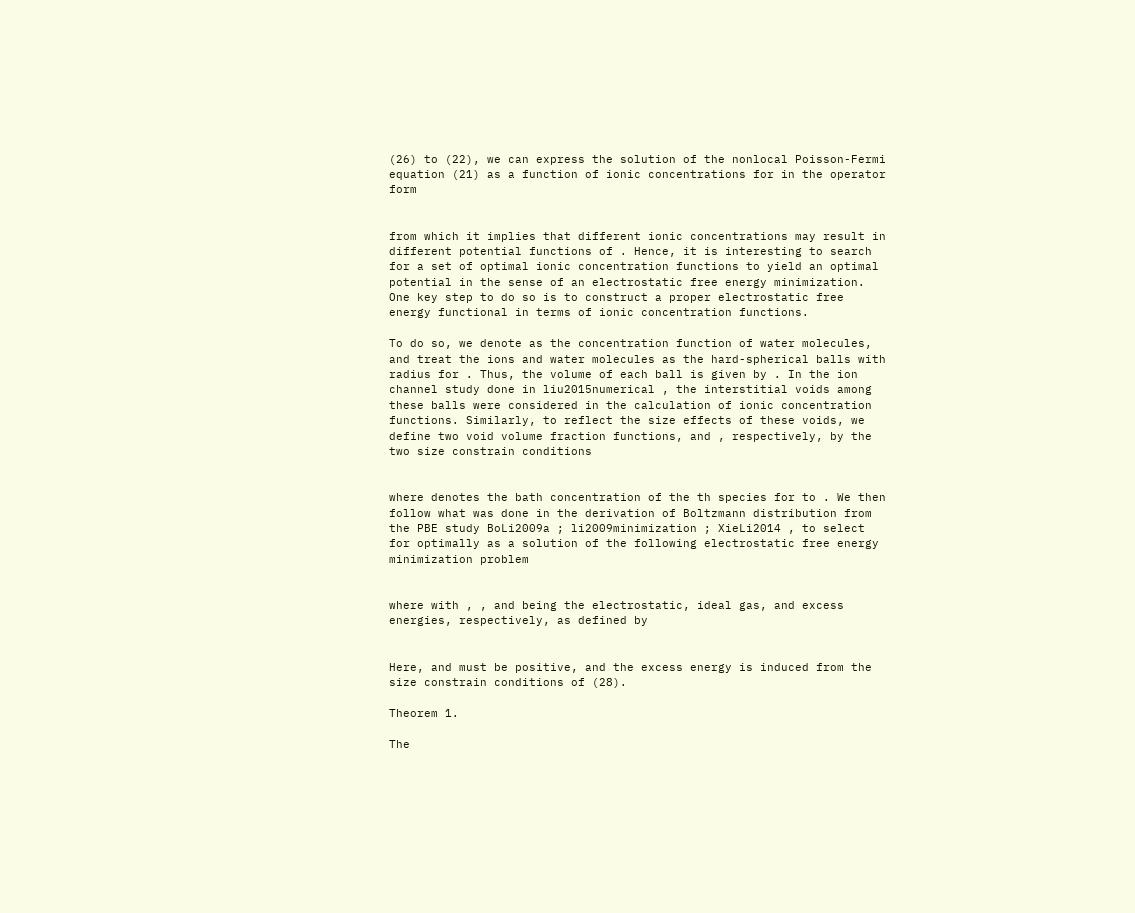(26) to (22), we can express the solution of the nonlocal Poisson-Fermi equation (21) as a function of ionic concentrations for in the operator form


from which it implies that different ionic concentrations may result in different potential functions of . Hence, it is interesting to search for a set of optimal ionic concentration functions to yield an optimal potential in the sense of an electrostatic free energy minimization. One key step to do so is to construct a proper electrostatic free energy functional in terms of ionic concentration functions.

To do so, we denote as the concentration function of water molecules, and treat the ions and water molecules as the hard-spherical balls with radius for . Thus, the volume of each ball is given by . In the ion channel study done in liu2015numerical , the interstitial voids among these balls were considered in the calculation of ionic concentration functions. Similarly, to reflect the size effects of these voids, we define two void volume fraction functions, and , respectively, by the two size constrain conditions


where denotes the bath concentration of the th species for to . We then follow what was done in the derivation of Boltzmann distribution from the PBE study BoLi2009a ; li2009minimization ; XieLi2014 , to select for optimally as a solution of the following electrostatic free energy minimization problem


where with , , and being the electrostatic, ideal gas, and excess energies, respectively, as defined by


Here, and must be positive, and the excess energy is induced from the size constrain conditions of (28).

Theorem 1.

The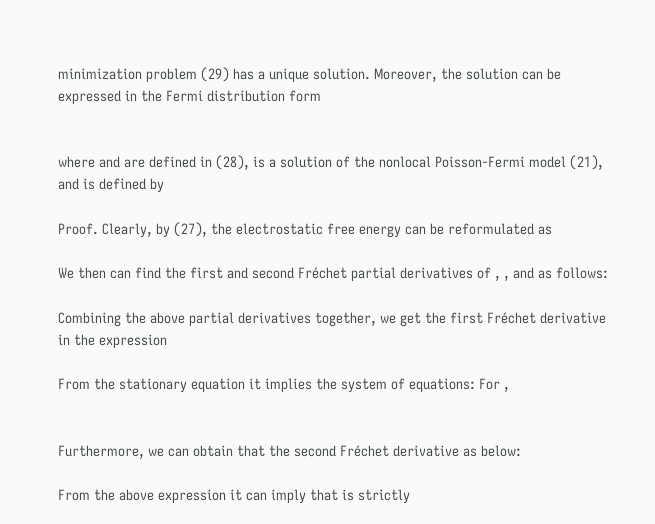minimization problem (29) has a unique solution. Moreover, the solution can be expressed in the Fermi distribution form


where and are defined in (28), is a solution of the nonlocal Poisson-Fermi model (21), and is defined by

Proof. Clearly, by (27), the electrostatic free energy can be reformulated as

We then can find the first and second Fréchet partial derivatives of , , and as follows:

Combining the above partial derivatives together, we get the first Fréchet derivative in the expression

From the stationary equation it implies the system of equations: For ,


Furthermore, we can obtain that the second Fréchet derivative as below:

From the above expression it can imply that is strictly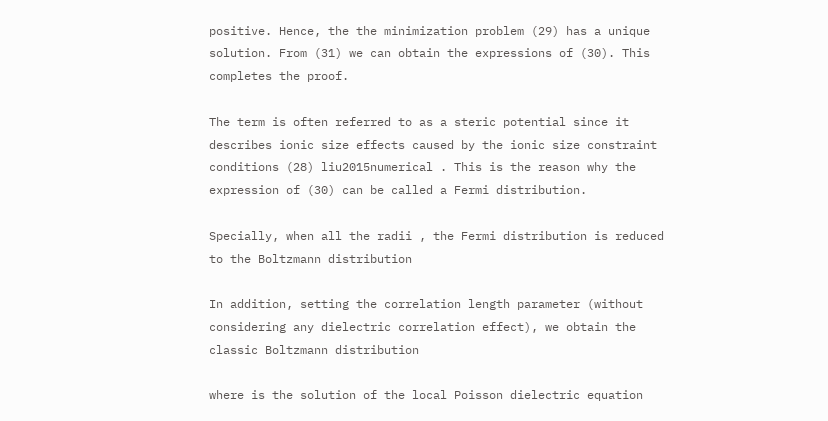positive. Hence, the the minimization problem (29) has a unique solution. From (31) we can obtain the expressions of (30). This completes the proof.

The term is often referred to as a steric potential since it describes ionic size effects caused by the ionic size constraint conditions (28) liu2015numerical . This is the reason why the expression of (30) can be called a Fermi distribution.

Specially, when all the radii , the Fermi distribution is reduced to the Boltzmann distribution

In addition, setting the correlation length parameter (without considering any dielectric correlation effect), we obtain the classic Boltzmann distribution

where is the solution of the local Poisson dielectric equation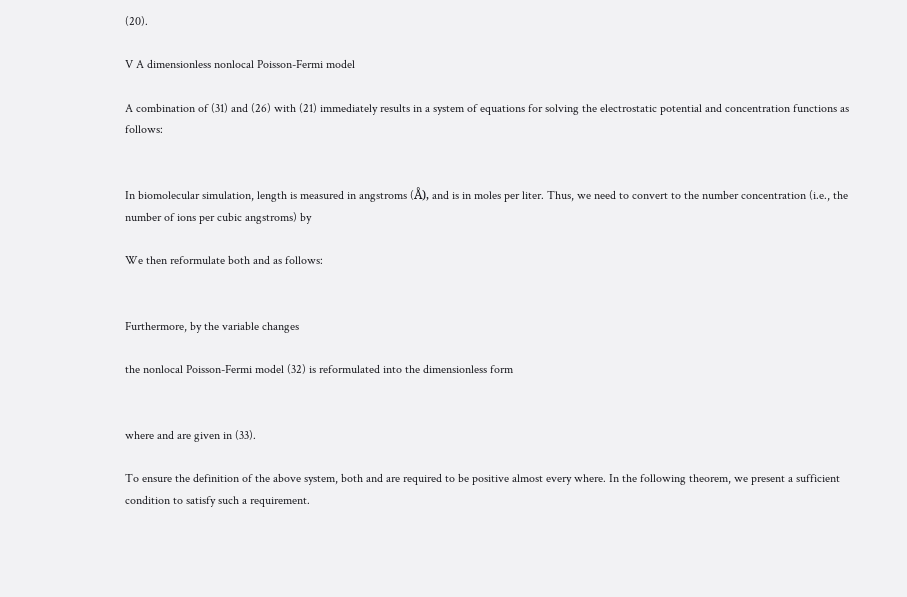(20).

V A dimensionless nonlocal Poisson-Fermi model

A combination of (31) and (26) with (21) immediately results in a system of equations for solving the electrostatic potential and concentration functions as follows:


In biomolecular simulation, length is measured in angstroms (Å), and is in moles per liter. Thus, we need to convert to the number concentration (i.e., the number of ions per cubic angstroms) by

We then reformulate both and as follows:


Furthermore, by the variable changes

the nonlocal Poisson-Fermi model (32) is reformulated into the dimensionless form


where and are given in (33).

To ensure the definition of the above system, both and are required to be positive almost every where. In the following theorem, we present a sufficient condition to satisfy such a requirement.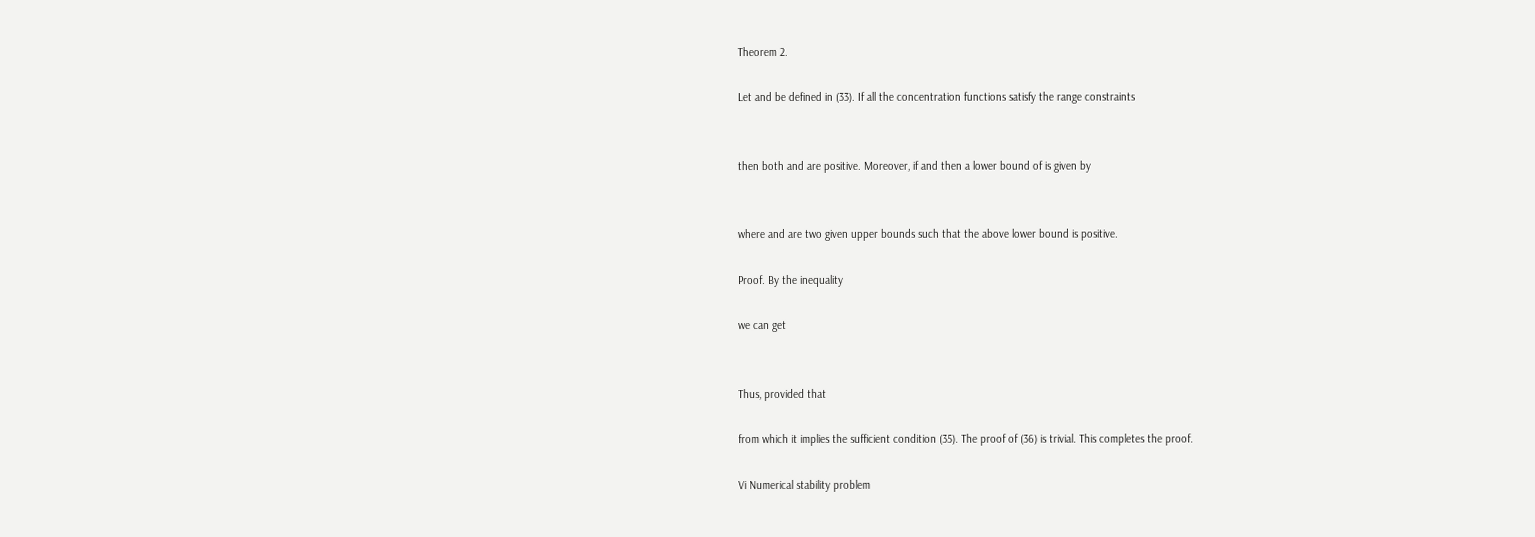Theorem 2.

Let and be defined in (33). If all the concentration functions satisfy the range constraints


then both and are positive. Moreover, if and then a lower bound of is given by


where and are two given upper bounds such that the above lower bound is positive.

Proof. By the inequality

we can get


Thus, provided that

from which it implies the sufficient condition (35). The proof of (36) is trivial. This completes the proof.

Vi Numerical stability problem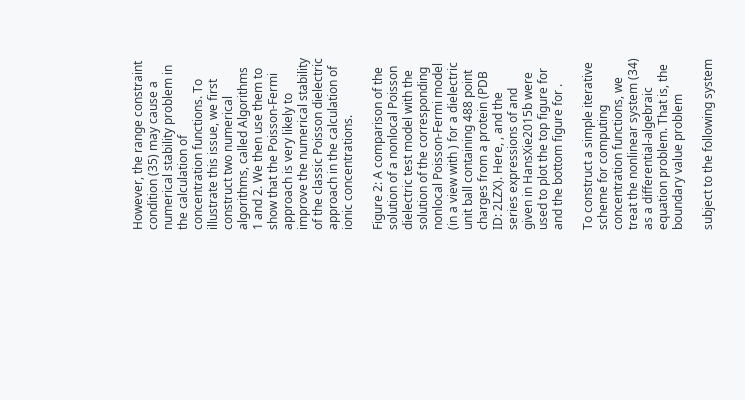However, the range constraint condition (35) may cause a numerical stability problem in the calculation of concentration functions. To illustrate this issue, we first construct two numerical algorithms, called Algorithms 1 and 2. We then use them to show that the Poisson-Fermi approach is very likely to improve the numerical stability of the classic Poisson dielectric approach in the calculation of ionic concentrations.

Figure 2: A comparison of the solution of a nonlocal Poisson dielectric test model with the solution of the corresponding nonlocal Poisson-Fermi model (in a view with ) for a dielectric unit ball containing 488 point charges from a protein (PDB ID: 2LZX). Here, , and the series expressions of and given in HansXie2015b were used to plot the top figure for and the bottom figure for .

To construct a simple iterative scheme for computing concentration functions, we treat the nonlinear system (34) as a differential-algebraic equation problem. That is, the boundary value problem

subject to the following system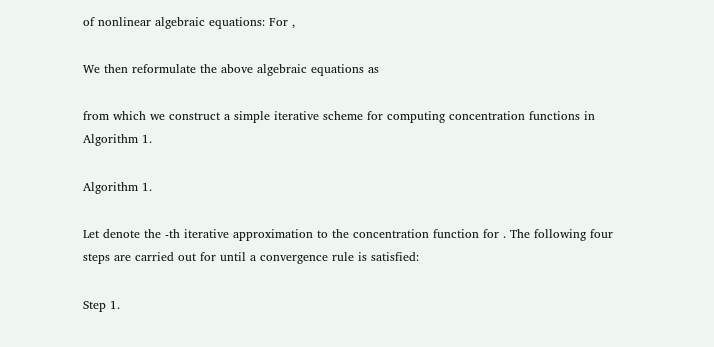of nonlinear algebraic equations: For ,

We then reformulate the above algebraic equations as

from which we construct a simple iterative scheme for computing concentration functions in Algorithm 1.

Algorithm 1.

Let denote the -th iterative approximation to the concentration function for . The following four steps are carried out for until a convergence rule is satisfied:

Step 1.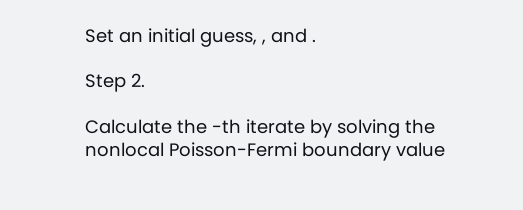Set an initial guess, , and .

Step 2.

Calculate the -th iterate by solving the nonlocal Poisson-Fermi boundary value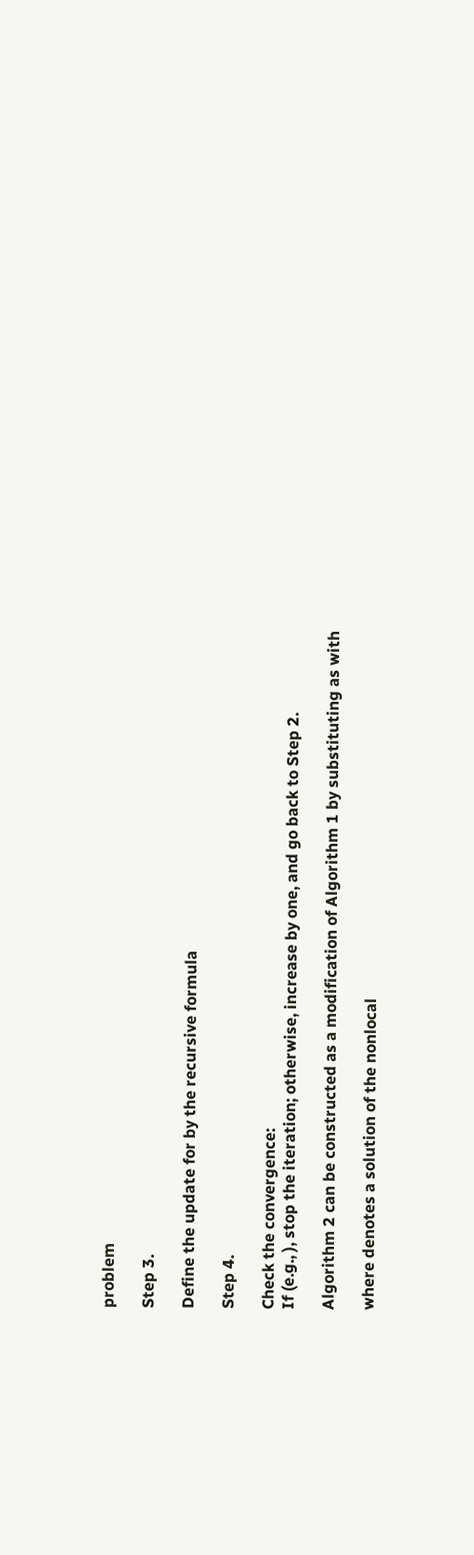problem

Step 3.

Define the update for by the recursive formula

Step 4.

Check the convergence:
If (e.g., ), stop the iteration; otherwise, increase by one, and go back to Step 2.

Algorithm 2 can be constructed as a modification of Algorithm 1 by substituting as with

where denotes a solution of the nonlocal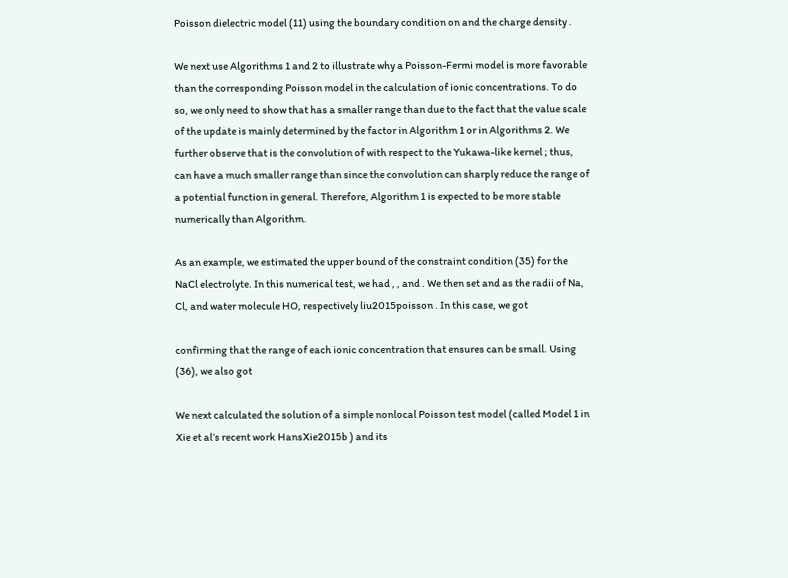Poisson dielectric model (11) using the boundary condition on and the charge density .

We next use Algorithms 1 and 2 to illustrate why a Poisson-Fermi model is more favorable than the corresponding Poisson model in the calculation of ionic concentrations. To do so, we only need to show that has a smaller range than due to the fact that the value scale of the update is mainly determined by the factor in Algorithm 1 or in Algorithms 2. We further observe that is the convolution of with respect to the Yukawa-like kernel ; thus, can have a much smaller range than since the convolution can sharply reduce the range of a potential function in general. Therefore, Algorithm 1 is expected to be more stable numerically than Algorithm.

As an example, we estimated the upper bound of the constraint condition (35) for the NaCl electrolyte. In this numerical test, we had , , and . We then set and as the radii of Na, Cl, and water molecule HO, respectively liu2015poisson . In this case, we got

confirming that the range of each ionic concentration that ensures can be small. Using (36), we also got

We next calculated the solution of a simple nonlocal Poisson test model (called Model 1 in Xie et al’s recent work HansXie2015b ) and its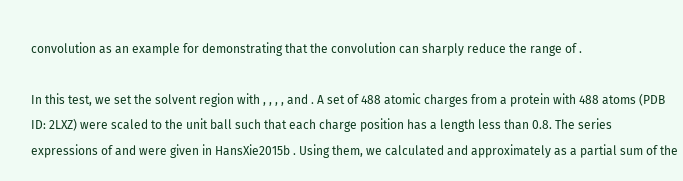convolution as an example for demonstrating that the convolution can sharply reduce the range of .

In this test, we set the solvent region with , , , , and . A set of 488 atomic charges from a protein with 488 atoms (PDB ID: 2LXZ) were scaled to the unit ball such that each charge position has a length less than 0.8. The series expressions of and were given in HansXie2015b . Using them, we calculated and approximately as a partial sum of the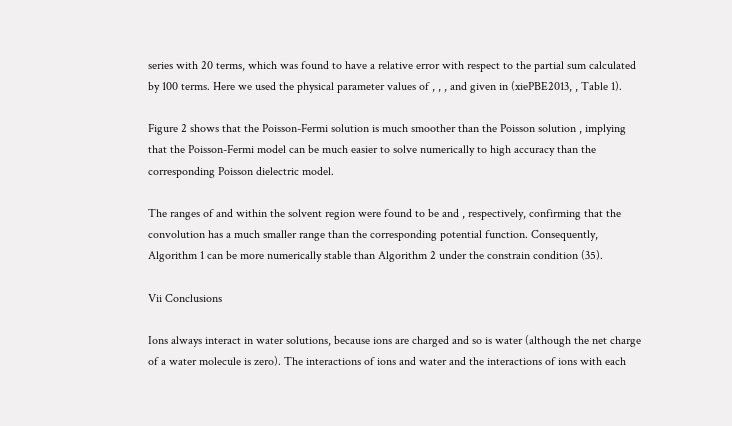series with 20 terms, which was found to have a relative error with respect to the partial sum calculated by 100 terms. Here we used the physical parameter values of , , , and given in (xiePBE2013, , Table 1).

Figure 2 shows that the Poisson-Fermi solution is much smoother than the Poisson solution , implying that the Poisson-Fermi model can be much easier to solve numerically to high accuracy than the corresponding Poisson dielectric model.

The ranges of and within the solvent region were found to be and , respectively, confirming that the convolution has a much smaller range than the corresponding potential function. Consequently, Algorithm 1 can be more numerically stable than Algorithm 2 under the constrain condition (35).

Vii Conclusions

Ions always interact in water solutions, because ions are charged and so is water (although the net charge of a water molecule is zero). The interactions of ions and water and the interactions of ions with each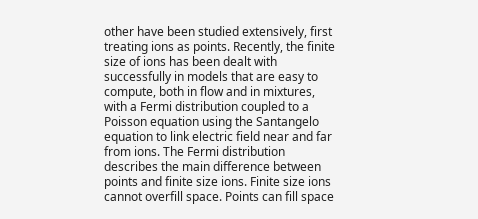other have been studied extensively, first treating ions as points. Recently, the finite size of ions has been dealt with successfully in models that are easy to compute, both in flow and in mixtures, with a Fermi distribution coupled to a Poisson equation using the Santangelo equation to link electric field near and far from ions. The Fermi distribution describes the main difference between points and finite size ions. Finite size ions cannot overfill space. Points can fill space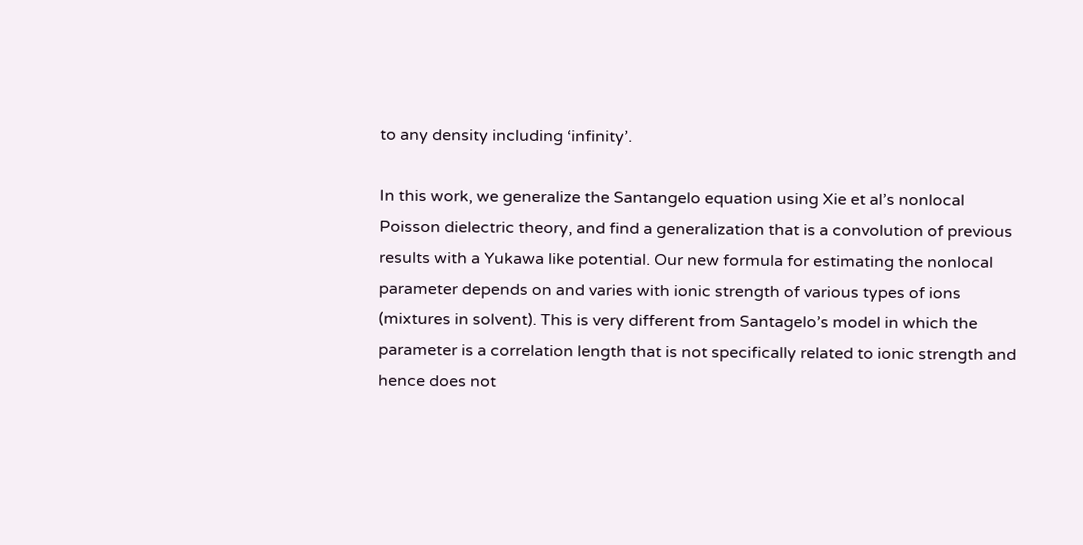to any density including ‘infinity’.

In this work, we generalize the Santangelo equation using Xie et al’s nonlocal Poisson dielectric theory, and find a generalization that is a convolution of previous results with a Yukawa like potential. Our new formula for estimating the nonlocal parameter depends on and varies with ionic strength of various types of ions (mixtures in solvent). This is very different from Santagelo’s model in which the parameter is a correlation length that is not specifically related to ionic strength and hence does not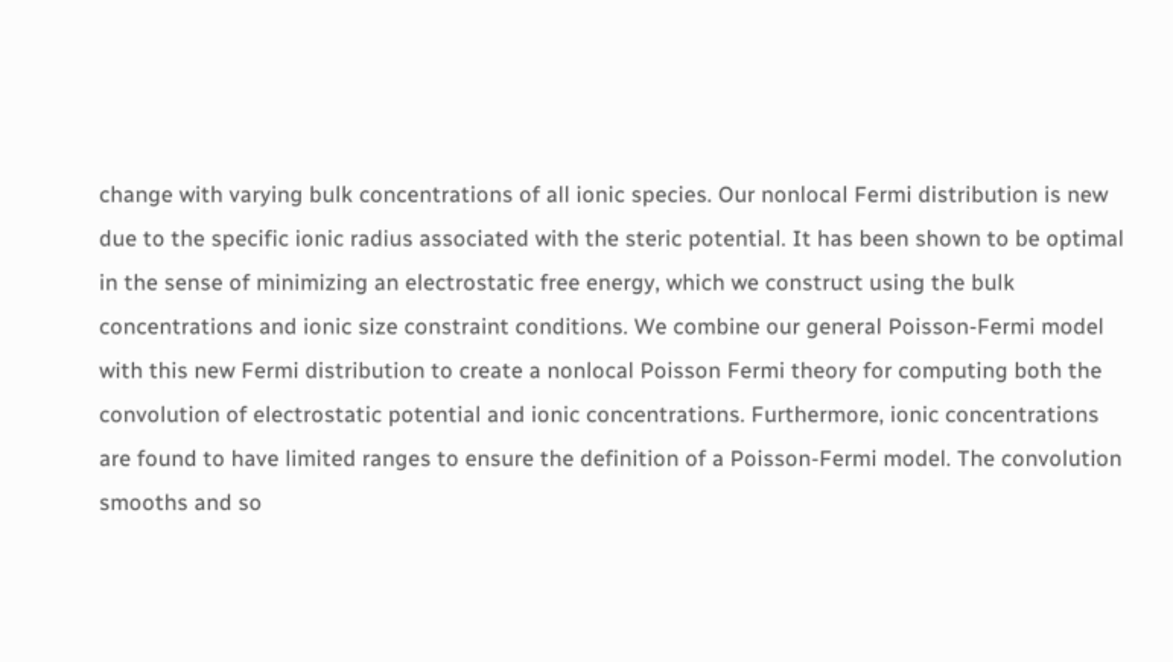change with varying bulk concentrations of all ionic species. Our nonlocal Fermi distribution is new due to the specific ionic radius associated with the steric potential. It has been shown to be optimal in the sense of minimizing an electrostatic free energy, which we construct using the bulk concentrations and ionic size constraint conditions. We combine our general Poisson-Fermi model with this new Fermi distribution to create a nonlocal Poisson Fermi theory for computing both the convolution of electrostatic potential and ionic concentrations. Furthermore, ionic concentrations are found to have limited ranges to ensure the definition of a Poisson-Fermi model. The convolution smooths and so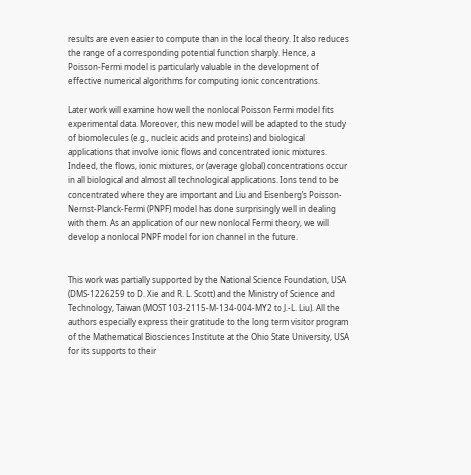results are even easier to compute than in the local theory. It also reduces the range of a corresponding potential function sharply. Hence, a Poisson-Fermi model is particularly valuable in the development of effective numerical algorithms for computing ionic concentrations.

Later work will examine how well the nonlocal Poisson Fermi model fits experimental data. Moreover, this new model will be adapted to the study of biomolecules (e.g., nucleic acids and proteins) and biological applications that involve ionic flows and concentrated ionic mixtures. Indeed, the flows, ionic mixtures, or (average global) concentrations occur in all biological and almost all technological applications. Ions tend to be concentrated where they are important and Liu and Eisenberg’s Poisson-Nernst-Planck-Fermi (PNPF) model has done surprisingly well in dealing with them. As an application of our new nonlocal Fermi theory, we will develop a nonlocal PNPF model for ion channel in the future.


This work was partially supported by the National Science Foundation, USA (DMS-1226259 to D. Xie and R. L. Scott) and the Ministry of Science and Technology, Taiwan (MOST 103-2115-M-134-004-MY2 to J.-L. Liu). All the authors especially express their gratitude to the long term visitor program of the Mathematical Biosciences Institute at the Ohio State University, USA for its supports to their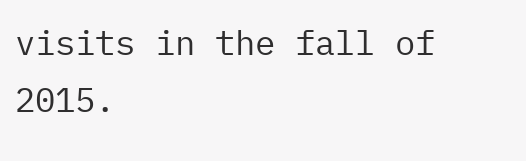visits in the fall of 2015.